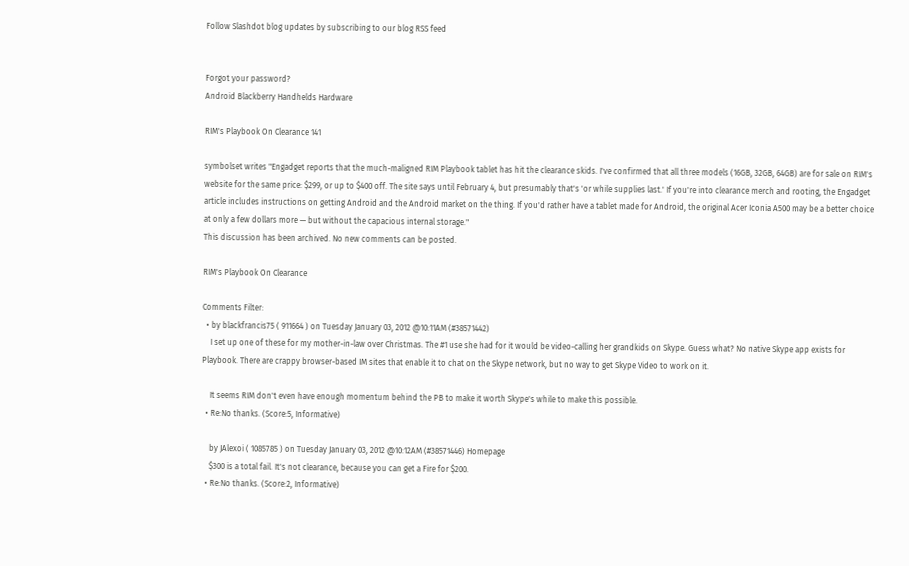Follow Slashdot blog updates by subscribing to our blog RSS feed


Forgot your password?
Android Blackberry Handhelds Hardware

RIM's Playbook On Clearance 141

symbolset writes "Engadget reports that the much-maligned RIM Playbook tablet has hit the clearance skids. I've confirmed that all three models (16GB, 32GB, 64GB) are for sale on RIM's website for the same price: $299, or up to $400 off. The site says until February 4, but presumably that's 'or while supplies last.' If you're into clearance merch and rooting, the Engadget article includes instructions on getting Android and the Android market on the thing. If you'd rather have a tablet made for Android, the original Acer Iconia A500 may be a better choice at only a few dollars more — but without the capacious internal storage."
This discussion has been archived. No new comments can be posted.

RIM's Playbook On Clearance

Comments Filter:
  • by blackfrancis75 ( 911664 ) on Tuesday January 03, 2012 @10:11AM (#38571442)
    I set up one of these for my mother-in-law over Christmas. The #1 use she had for it would be video-calling her grandkids on Skype. Guess what? No native Skype app exists for Playbook. There are crappy browser-based IM sites that enable it to chat on the Skype network, but no way to get Skype Video to work on it.

    It seems RIM don't even have enough momentum behind the PB to make it worth Skype's while to make this possible.
  • Re:No thanks. (Score:5, Informative)

    by JAlexoi ( 1085785 ) on Tuesday January 03, 2012 @10:12AM (#38571446) Homepage
    $300 is a total fail. It's not clearance, because you can get a Fire for $200.
  • Re:No thanks. (Score:2, Informative)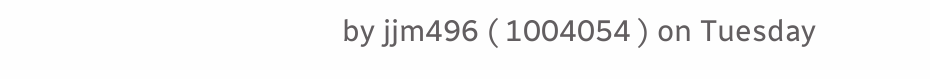by jjm496 ( 1004054 ) on Tuesday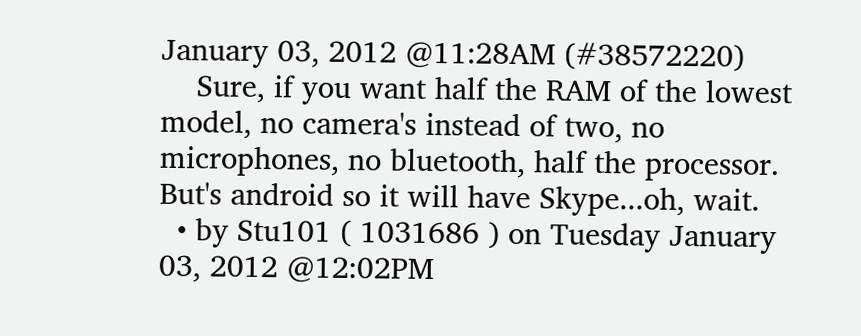January 03, 2012 @11:28AM (#38572220)
    Sure, if you want half the RAM of the lowest model, no camera's instead of two, no microphones, no bluetooth, half the processor. But's android so it will have Skype...oh, wait.
  • by Stu101 ( 1031686 ) on Tuesday January 03, 2012 @12:02PM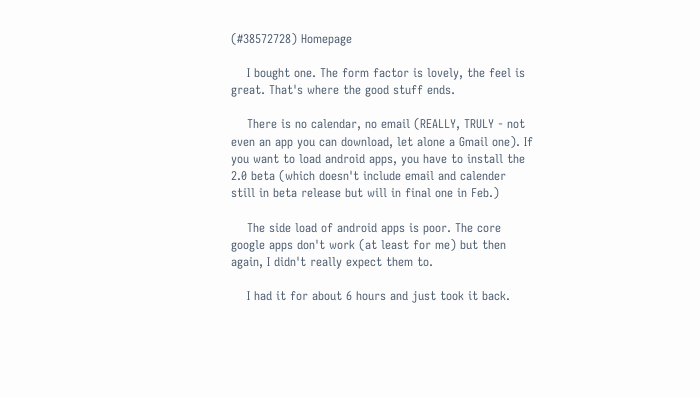(#38572728) Homepage

    I bought one. The form factor is lovely, the feel is great. That's where the good stuff ends.

    There is no calendar, no email (REALLY, TRULY - not even an app you can download, let alone a Gmail one). If you want to load android apps, you have to install the 2.0 beta (which doesn't include email and calender still in beta release but will in final one in Feb.)

    The side load of android apps is poor. The core google apps don't work (at least for me) but then again, I didn't really expect them to.

    I had it for about 6 hours and just took it back.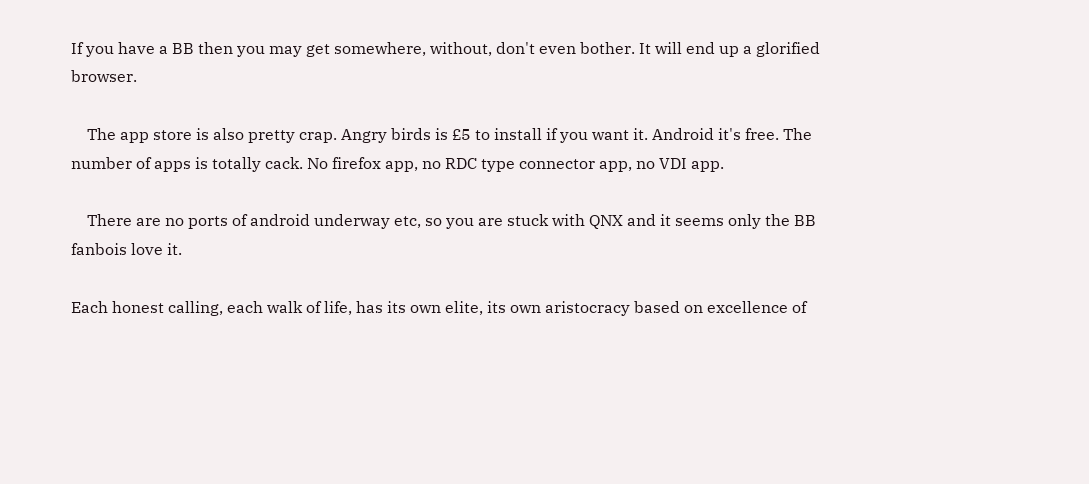If you have a BB then you may get somewhere, without, don't even bother. It will end up a glorified browser.

    The app store is also pretty crap. Angry birds is £5 to install if you want it. Android it's free. The number of apps is totally cack. No firefox app, no RDC type connector app, no VDI app.

    There are no ports of android underway etc, so you are stuck with QNX and it seems only the BB fanbois love it.

Each honest calling, each walk of life, has its own elite, its own aristocracy based on excellence of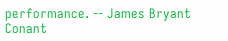performance. -- James Bryant Conant